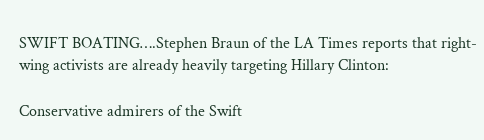SWIFT BOATING….Stephen Braun of the LA Times reports that right-wing activists are already heavily targeting Hillary Clinton:

Conservative admirers of the Swift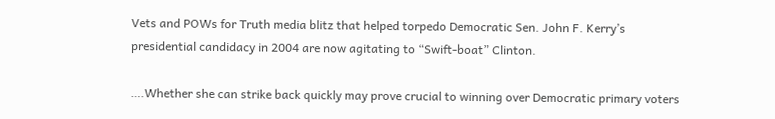Vets and POWs for Truth media blitz that helped torpedo Democratic Sen. John F. Kerry’s presidential candidacy in 2004 are now agitating to “Swift-boat” Clinton.

….Whether she can strike back quickly may prove crucial to winning over Democratic primary voters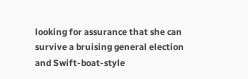looking for assurance that she can survive a bruising general election and Swift-boat-style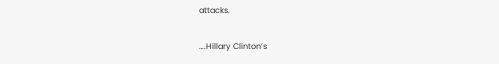attacks.

….Hillary Clinton’s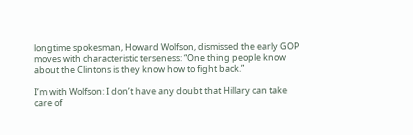longtime spokesman, Howard Wolfson, dismissed the early GOP moves with characteristic terseness: “One thing people know about the Clintons is they know how to fight back.”

I’m with Wolfson: I don’t have any doubt that Hillary can take care of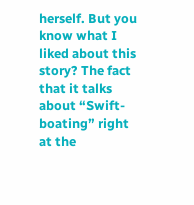herself. But you know what I liked about this story? The fact that it talks about “Swift-boating” right at the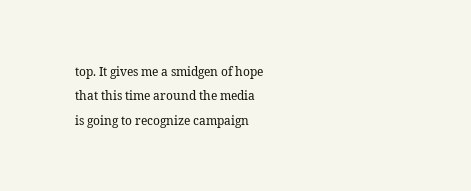top. It gives me a smidgen of hope that this time around the media is going to recognize campaign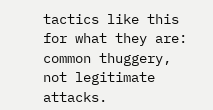tactics like this for what they are: common thuggery, not legitimate attacks.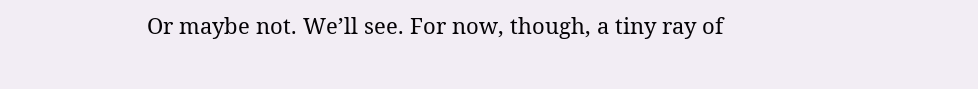Or maybe not. We’ll see. For now, though, a tiny ray of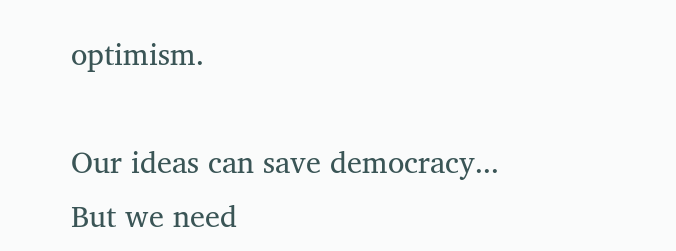optimism.

Our ideas can save democracy... But we need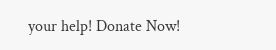your help! Donate Now!